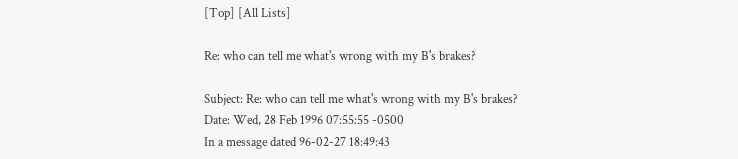[Top] [All Lists]

Re: who can tell me what's wrong with my B's brakes?

Subject: Re: who can tell me what's wrong with my B's brakes?
Date: Wed, 28 Feb 1996 07:55:55 -0500
In a message dated 96-02-27 18:49:43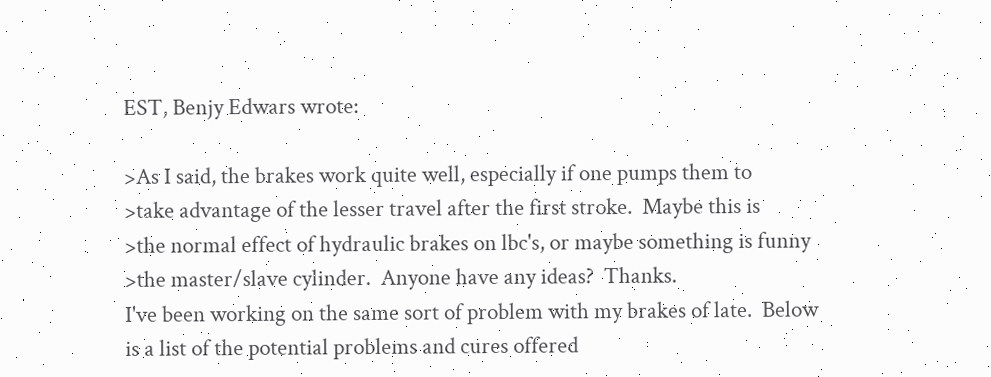EST, Benjy Edwars wrote:

>As I said, the brakes work quite well, especially if one pumps them to
>take advantage of the lesser travel after the first stroke.  Maybe this is
>the normal effect of hydraulic brakes on lbc's, or maybe something is funny
>the master/slave cylinder.  Anyone have any ideas?  Thanks.
I've been working on the same sort of problem with my brakes of late.  Below
is a list of the potential problems and cures offered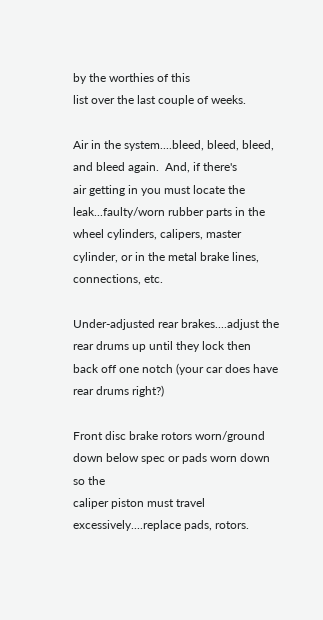by the worthies of this
list over the last couple of weeks.

Air in the system....bleed, bleed, bleed, and bleed again.  And, if there's
air getting in you must locate the leak...faulty/worn rubber parts in the
wheel cylinders, calipers, master cylinder, or in the metal brake lines,
connections, etc.

Under-adjusted rear brakes....adjust the rear drums up until they lock then
back off one notch (your car does have rear drums right?)

Front disc brake rotors worn/ground down below spec or pads worn down so the
caliper piston must travel excessively....replace pads, rotors.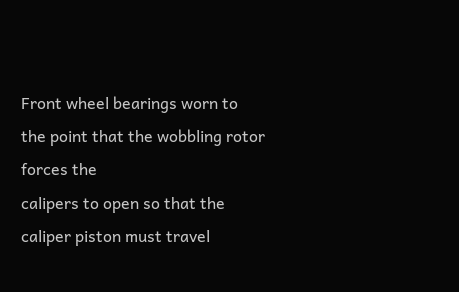Front wheel bearings worn to the point that the wobbling rotor forces the
calipers to open so that the caliper piston must travel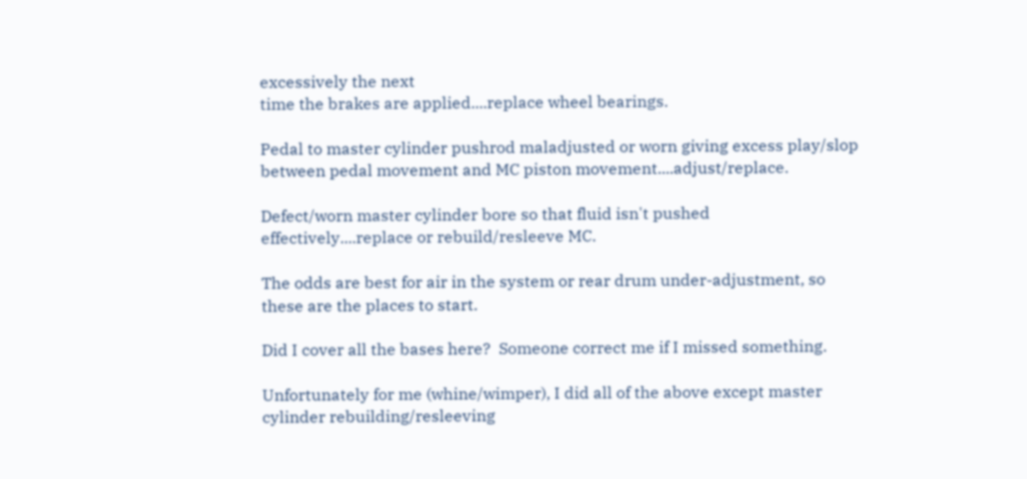excessively the next
time the brakes are applied....replace wheel bearings.

Pedal to master cylinder pushrod maladjusted or worn giving excess play/slop
between pedal movement and MC piston movement....adjust/replace.

Defect/worn master cylinder bore so that fluid isn't pushed
effectively....replace or rebuild/resleeve MC.

The odds are best for air in the system or rear drum under-adjustment, so
these are the places to start.

Did I cover all the bases here?  Someone correct me if I missed something.

Unfortunately for me (whine/wimper), I did all of the above except master
cylinder rebuilding/resleeving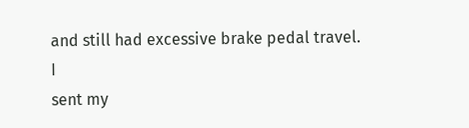and still had excessive brake pedal travel.  I
sent my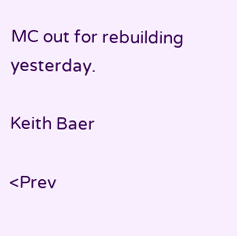MC out for rebuilding yesterday.

Keith Baer

<Prev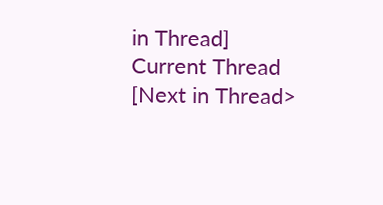in Thread] Current Thread [Next in Thread>